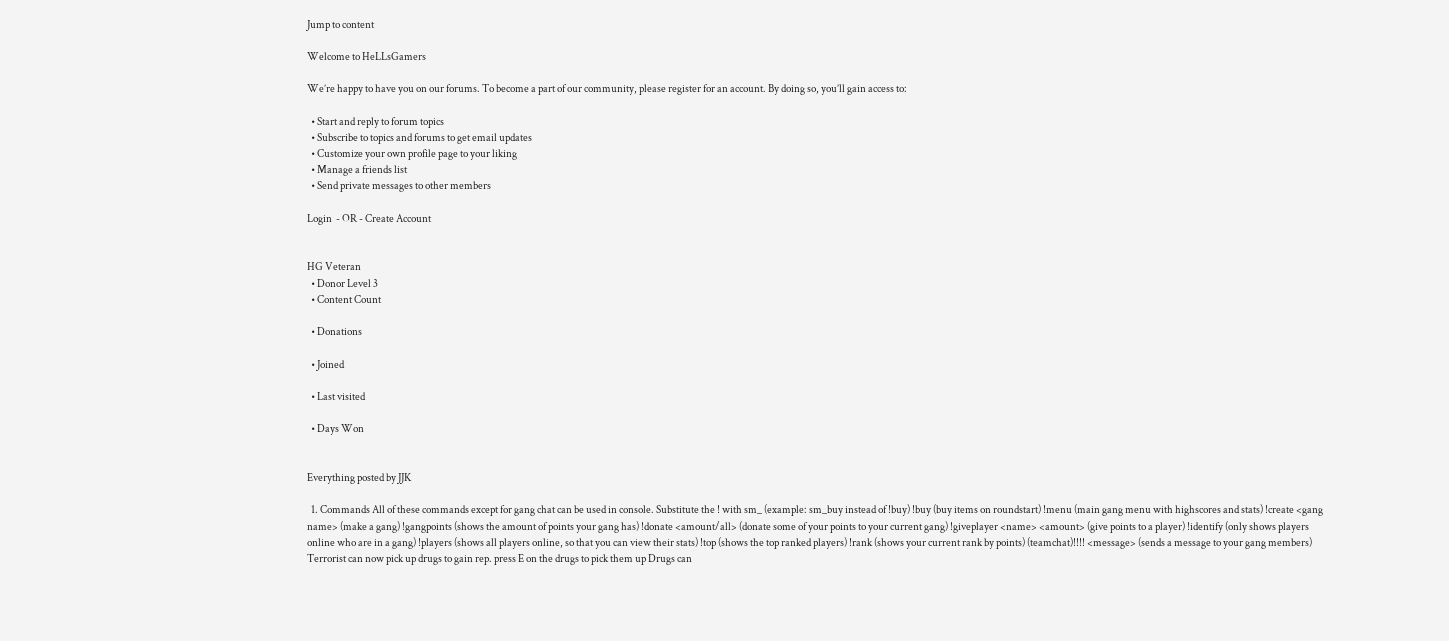Jump to content

Welcome to HeLLsGamers

We’re happy to have you on our forums. To become a part of our community, please register for an account. By doing so, you’ll gain access to:

  • Start and reply to forum topics
  • Subscribe to topics and forums to get email updates
  • Customize your own profile page to your liking
  • Manage a friends list
  • Send private messages to other members

Login  - OR - Create Account


HG Veteran
  • Donor Level 3
  • Content Count

  • Donations

  • Joined

  • Last visited

  • Days Won


Everything posted by JJK

  1. Commands All of these commands except for gang chat can be used in console. Substitute the ! with sm_ (example: sm_buy instead of !buy) !buy (buy items on roundstart) !menu (main gang menu with highscores and stats) !create <gang name> (make a gang) !gangpoints (shows the amount of points your gang has) !donate <amount/all> (donate some of your points to your current gang) !giveplayer <name> <amount> (give points to a player) !identify (only shows players online who are in a gang) !players (shows all players online, so that you can view their stats) !top (shows the top ranked players) !rank (shows your current rank by points) (teamchat)!!!! <message> (sends a message to your gang members) Terrorist can now pick up drugs to gain rep. press E on the drugs to pick them up Drugs can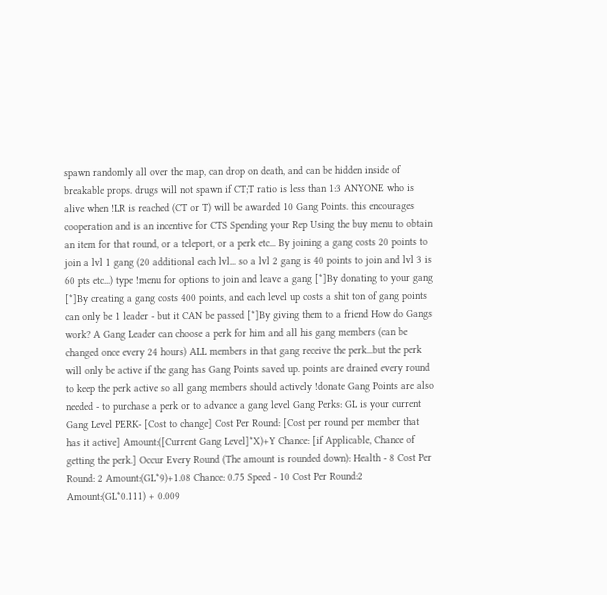spawn randomly all over the map, can drop on death, and can be hidden inside of breakable props. drugs will not spawn if CT;T ratio is less than 1:3 ANYONE who is alive when !LR is reached (CT or T) will be awarded 10 Gang Points. this encourages cooperation and is an incentive for CTS Spending your Rep Using the buy menu to obtain an item for that round, or a teleport, or a perk etc... By joining a gang costs 20 points to join a lvl 1 gang (20 additional each lvl... so a lvl 2 gang is 40 points to join and lvl 3 is 60 pts etc...) type !menu for options to join and leave a gang [*]By donating to your gang [*]By creating a gang costs 400 points, and each level up costs a shit ton of gang points can only be 1 leader - but it CAN be passed [*]By giving them to a friend How do Gangs work? A Gang Leader can choose a perk for him and all his gang members (can be changed once every 24 hours) ALL members in that gang receive the perk...but the perk will only be active if the gang has Gang Points saved up. points are drained every round to keep the perk active so all gang members should actively !donate Gang Points are also needed - to purchase a perk or to advance a gang level Gang Perks: GL is your current Gang Level PERK- [Cost to change] Cost Per Round: [Cost per round per member that has it active] Amount:([Current Gang Level]*X)+Y Chance: [if Applicable, Chance of getting the perk.] Occur Every Round (The amount is rounded down): Health - 8 Cost Per Round: 2 Amount:(GL*9)+1.08 Chance: 0.75 Speed - 10 Cost Per Round:2 Amount:(GL*0.111) + 0.009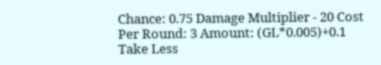Chance: 0.75 Damage Multiplier - 20 Cost Per Round: 3 Amount: (GL*0.005)+0.1 Take Less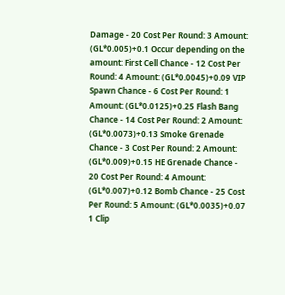Damage - 20 Cost Per Round: 3 Amount: (GL*0.005)+0.1 Occur depending on the amount: First Cell Chance - 12 Cost Per Round: 4 Amount: (GL*0.0045)+0.09 VIP Spawn Chance - 6 Cost Per Round: 1 Amount: (GL*0.0125)+0.25 Flash Bang Chance - 14 Cost Per Round: 2 Amount: (GL*0.0073)+0.13 Smoke Grenade Chance - 3 Cost Per Round: 2 Amount: (GL*0.009)+0.15 HE Grenade Chance - 20 Cost Per Round: 4 Amount: (GL*0.007)+0.12 Bomb Chance - 25 Cost Per Round: 5 Amount: (GL*0.0035)+0.07 1 Clip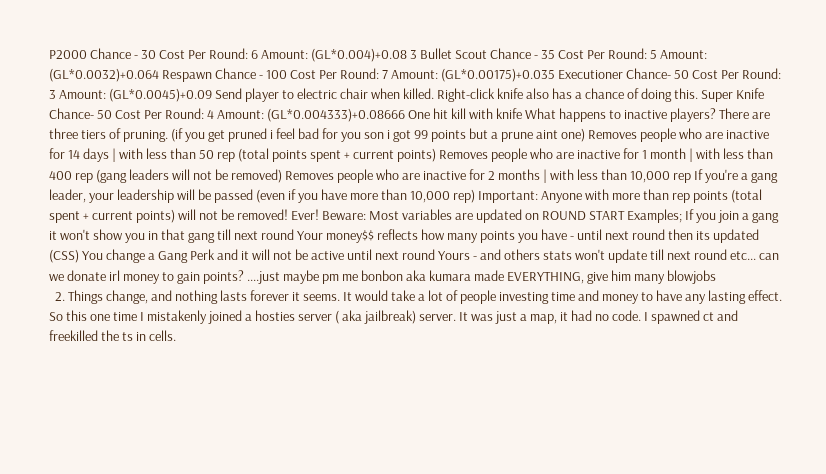P2000 Chance - 30 Cost Per Round: 6 Amount: (GL*0.004)+0.08 3 Bullet Scout Chance - 35 Cost Per Round: 5 Amount: (GL*0.0032)+0.064 Respawn Chance - 100 Cost Per Round: 7 Amount: (GL*0.00175)+0.035 Executioner Chance- 50 Cost Per Round: 3 Amount: (GL*0.0045)+0.09 Send player to electric chair when killed. Right-click knife also has a chance of doing this. Super Knife Chance- 50 Cost Per Round: 4 Amount: (GL*0.004333)+0.08666 One hit kill with knife What happens to inactive players? There are three tiers of pruning. (if you get pruned i feel bad for you son i got 99 points but a prune aint one) Removes people who are inactive for 14 days | with less than 50 rep (total points spent + current points) Removes people who are inactive for 1 month | with less than 400 rep (gang leaders will not be removed) Removes people who are inactive for 2 months | with less than 10,000 rep If you're a gang leader, your leadership will be passed (even if you have more than 10,000 rep) Important: Anyone with more than rep points (total spent + current points) will not be removed! Ever! Beware: Most variables are updated on ROUND START Examples; If you join a gang it won't show you in that gang till next round Your money$$ reflects how many points you have - until next round then its updated (CSS) You change a Gang Perk and it will not be active until next round Yours - and others stats won't update till next round etc... can we donate irl money to gain points? ....just maybe pm me bonbon aka kumara made EVERYTHING, give him many blowjobs
  2. Things change, and nothing lasts forever it seems. It would take a lot of people investing time and money to have any lasting effect. So this one time I mistakenly joined a hosties server ( aka jailbreak) server. It was just a map, it had no code. I spawned ct and freekilled the ts in cells.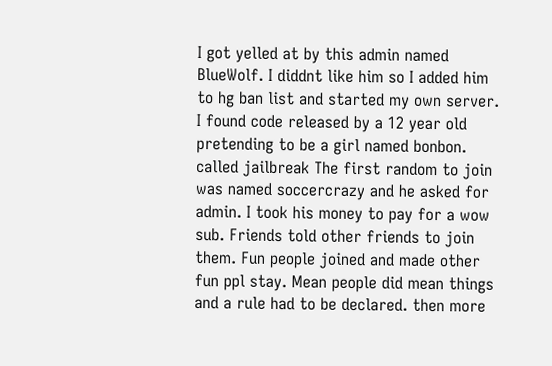I got yelled at by this admin named BlueWolf. I diddnt like him so I added him to hg ban list and started my own server. I found code released by a 12 year old pretending to be a girl named bonbon. called jailbreak The first random to join was named soccercrazy and he asked for admin. I took his money to pay for a wow sub. Friends told other friends to join them. Fun people joined and made other fun ppl stay. Mean people did mean things and a rule had to be declared. then more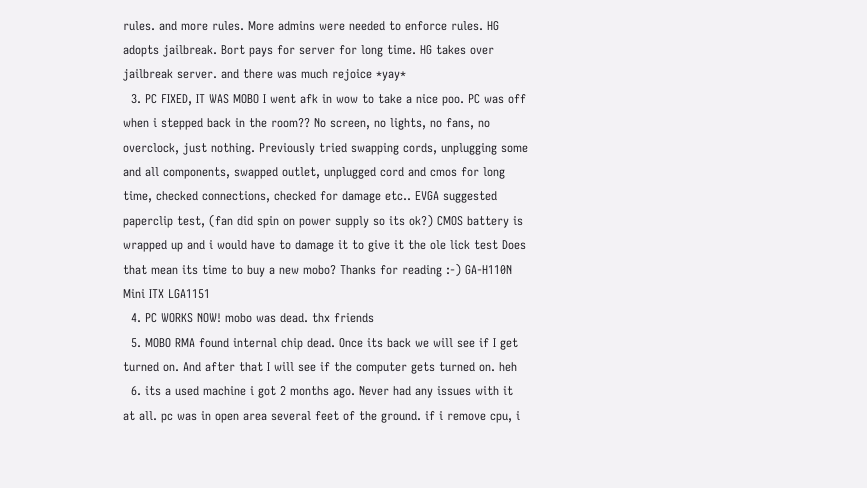rules. and more rules. More admins were needed to enforce rules. HG adopts jailbreak. Bort pays for server for long time. HG takes over jailbreak server. and there was much rejoice *yay*
  3. PC FIXED, IT WAS MOBO I went afk in wow to take a nice poo. PC was off when i stepped back in the room?? No screen, no lights, no fans, no overclock, just nothing. Previously tried swapping cords, unplugging some and all components, swapped outlet, unplugged cord and cmos for long time, checked connections, checked for damage etc.. EVGA suggested paperclip test, (fan did spin on power supply so its ok?) CMOS battery is wrapped up and i would have to damage it to give it the ole lick test Does that mean its time to buy a new mobo? Thanks for reading :-) GA-H110N Mini ITX LGA1151
  4. PC WORKS NOW! mobo was dead. thx friends
  5. MOBO RMA found internal chip dead. Once its back we will see if I get turned on. And after that I will see if the computer gets turned on. heh
  6. its a used machine i got 2 months ago. Never had any issues with it at all. pc was in open area several feet of the ground. if i remove cpu, i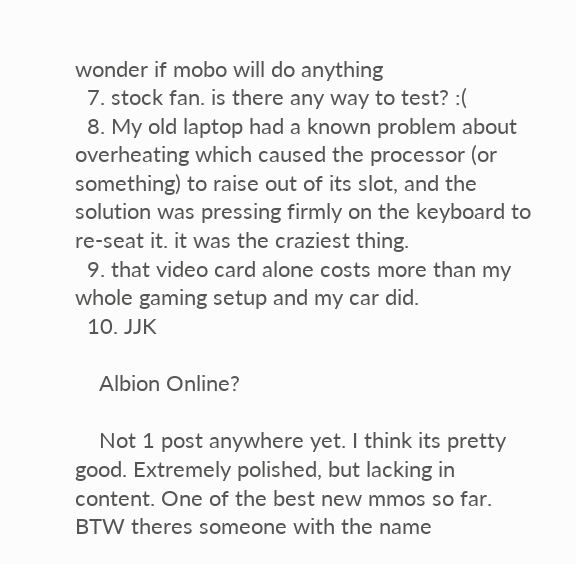wonder if mobo will do anything
  7. stock fan. is there any way to test? :(
  8. My old laptop had a known problem about overheating which caused the processor (or something) to raise out of its slot, and the solution was pressing firmly on the keyboard to re-seat it. it was the craziest thing.
  9. that video card alone costs more than my whole gaming setup and my car did.
  10. JJK

    Albion Online?

    Not 1 post anywhere yet. I think its pretty good. Extremely polished, but lacking in content. One of the best new mmos so far. BTW theres someone with the name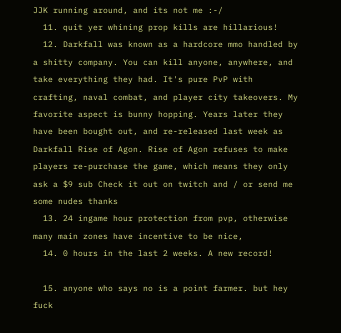JJK running around, and its not me :-/
  11. quit yer whining prop kills are hillarious!
  12. Darkfall was known as a hardcore mmo handled by a shitty company. You can kill anyone, anywhere, and take everything they had. It's pure PvP with crafting, naval combat, and player city takeovers. My favorite aspect is bunny hopping. Years later they have been bought out, and re-released last week as Darkfall Rise of Agon. Rise of Agon refuses to make players re-purchase the game, which means they only ask a $9 sub Check it out on twitch and / or send me some nudes thanks
  13. 24 ingame hour protection from pvp, otherwise many main zones have incentive to be nice,
  14. 0 hours in the last 2 weeks. A new record!

  15. anyone who says no is a point farmer. but hey fuck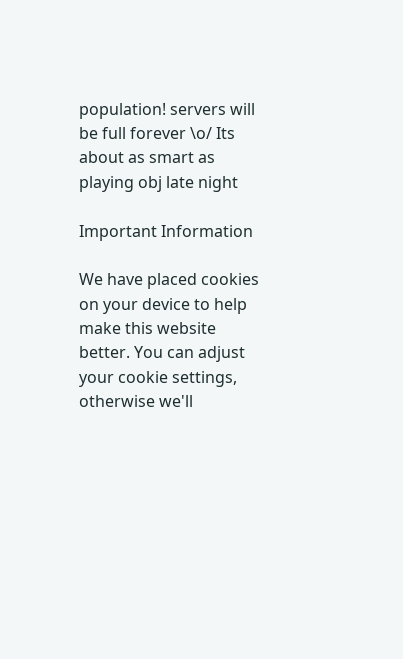population! servers will be full forever \o/ Its about as smart as playing obj late night

Important Information

We have placed cookies on your device to help make this website better. You can adjust your cookie settings, otherwise we'll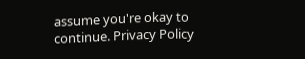assume you're okay to continue. Privacy Policy